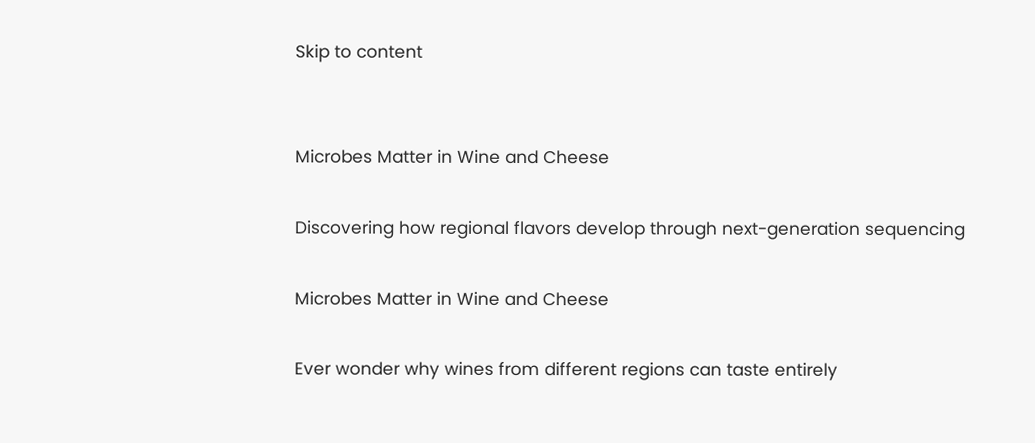Skip to content


Microbes Matter in Wine and Cheese

Discovering how regional flavors develop through next-generation sequencing

Microbes Matter in Wine and Cheese

Ever wonder why wines from different regions can taste entirely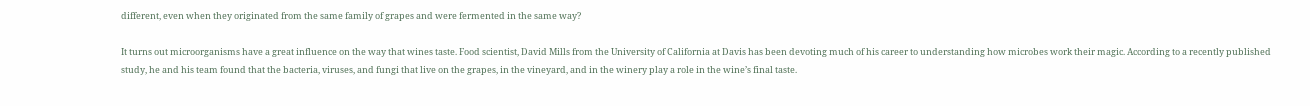different, even when they originated from the same family of grapes and were fermented in the same way?

It turns out microorganisms have a great influence on the way that wines taste. Food scientist, David Mills from the University of California at Davis has been devoting much of his career to understanding how microbes work their magic. According to a recently published study, he and his team found that the bacteria, viruses, and fungi that live on the grapes, in the vineyard, and in the winery play a role in the wine’s final taste.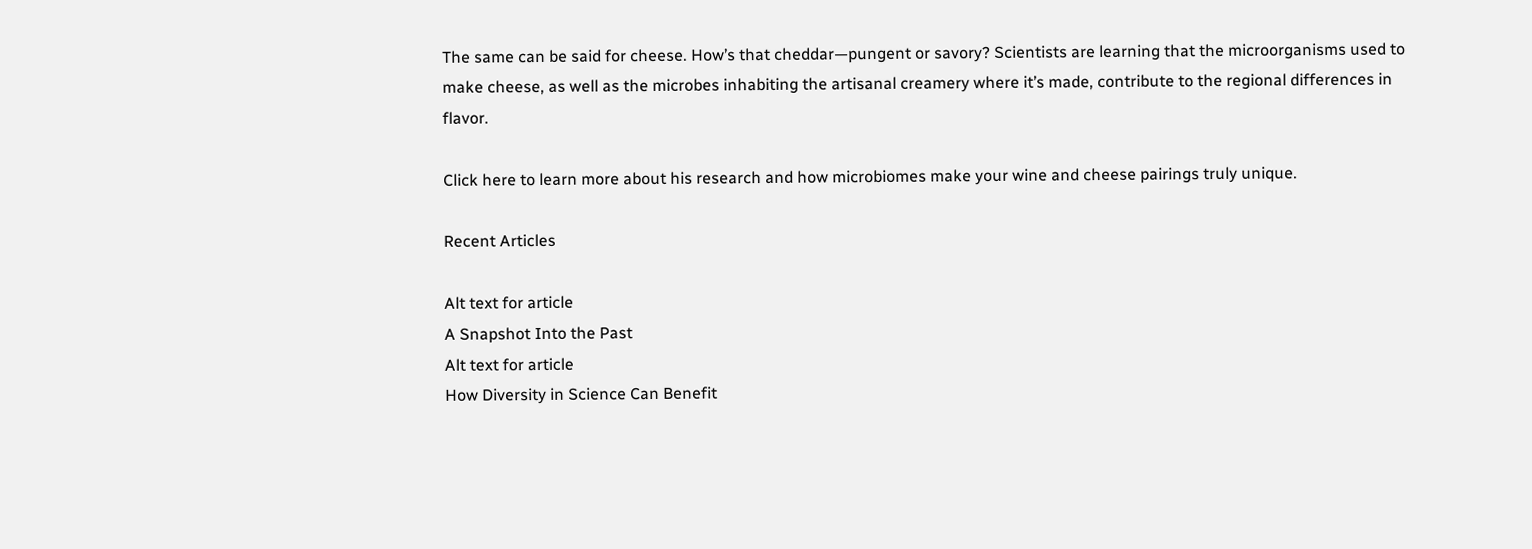The same can be said for cheese. How’s that cheddar—pungent or savory? Scientists are learning that the microorganisms used to make cheese, as well as the microbes inhabiting the artisanal creamery where it’s made, contribute to the regional differences in flavor.

Click here to learn more about his research and how microbiomes make your wine and cheese pairings truly unique.

Recent Articles

Alt text for article
A Snapshot Into the Past
Alt text for article
How Diversity in Science Can Benefit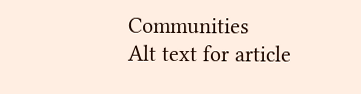Communities
Alt text for article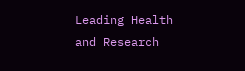Leading Health and Research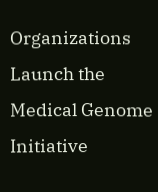Organizations Launch the Medical Genome Initiative